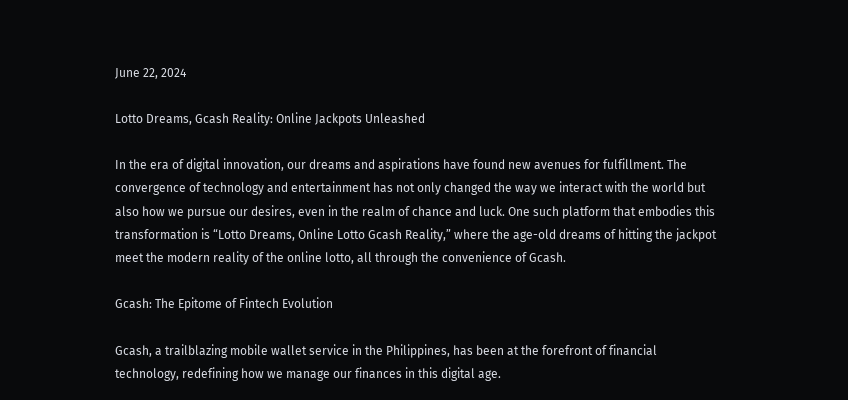June 22, 2024

Lotto Dreams, Gcash Reality: Online Jackpots Unleashed

In the era of digital innovation, our dreams and aspirations have found new avenues for fulfillment. The convergence of technology and entertainment has not only changed the way we interact with the world but also how we pursue our desires, even in the realm of chance and luck. One such platform that embodies this transformation is “Lotto Dreams, Online Lotto Gcash Reality,” where the age-old dreams of hitting the jackpot meet the modern reality of the online lotto, all through the convenience of Gcash.

Gcash: The Epitome of Fintech Evolution

Gcash, a trailblazing mobile wallet service in the Philippines, has been at the forefront of financial technology, redefining how we manage our finances in this digital age.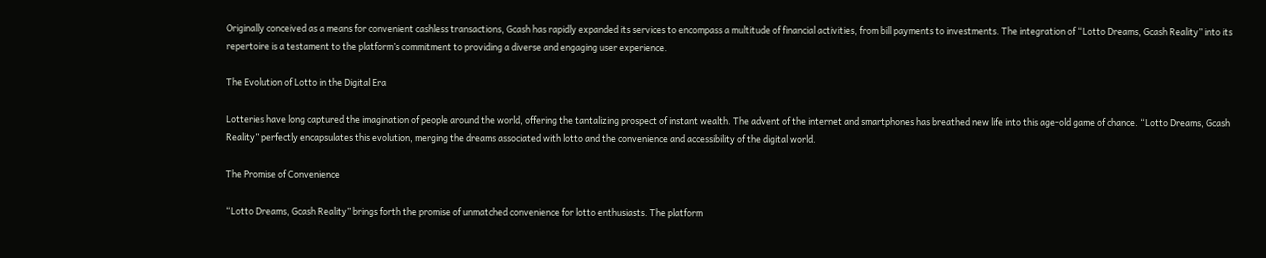Originally conceived as a means for convenient cashless transactions, Gcash has rapidly expanded its services to encompass a multitude of financial activities, from bill payments to investments. The integration of “Lotto Dreams, Gcash Reality” into its repertoire is a testament to the platform’s commitment to providing a diverse and engaging user experience.

The Evolution of Lotto in the Digital Era

Lotteries have long captured the imagination of people around the world, offering the tantalizing prospect of instant wealth. The advent of the internet and smartphones has breathed new life into this age-old game of chance. “Lotto Dreams, Gcash Reality” perfectly encapsulates this evolution, merging the dreams associated with lotto and the convenience and accessibility of the digital world.

The Promise of Convenience

“Lotto Dreams, Gcash Reality” brings forth the promise of unmatched convenience for lotto enthusiasts. The platform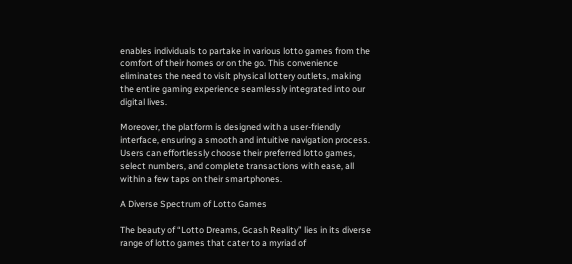enables individuals to partake in various lotto games from the comfort of their homes or on the go. This convenience eliminates the need to visit physical lottery outlets, making the entire gaming experience seamlessly integrated into our digital lives.

Moreover, the platform is designed with a user-friendly interface, ensuring a smooth and intuitive navigation process. Users can effortlessly choose their preferred lotto games, select numbers, and complete transactions with ease, all within a few taps on their smartphones.

A Diverse Spectrum of Lotto Games

The beauty of “Lotto Dreams, Gcash Reality” lies in its diverse range of lotto games that cater to a myriad of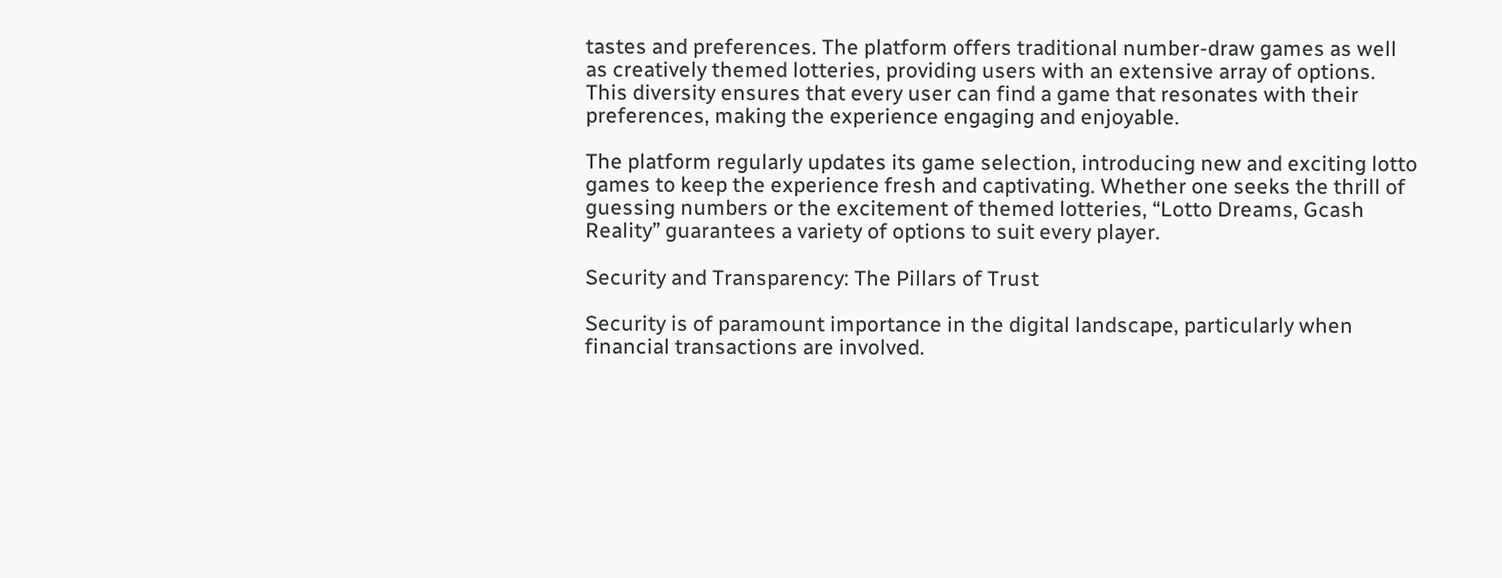tastes and preferences. The platform offers traditional number-draw games as well as creatively themed lotteries, providing users with an extensive array of options. This diversity ensures that every user can find a game that resonates with their preferences, making the experience engaging and enjoyable.

The platform regularly updates its game selection, introducing new and exciting lotto games to keep the experience fresh and captivating. Whether one seeks the thrill of guessing numbers or the excitement of themed lotteries, “Lotto Dreams, Gcash Reality” guarantees a variety of options to suit every player.

Security and Transparency: The Pillars of Trust

Security is of paramount importance in the digital landscape, particularly when financial transactions are involved.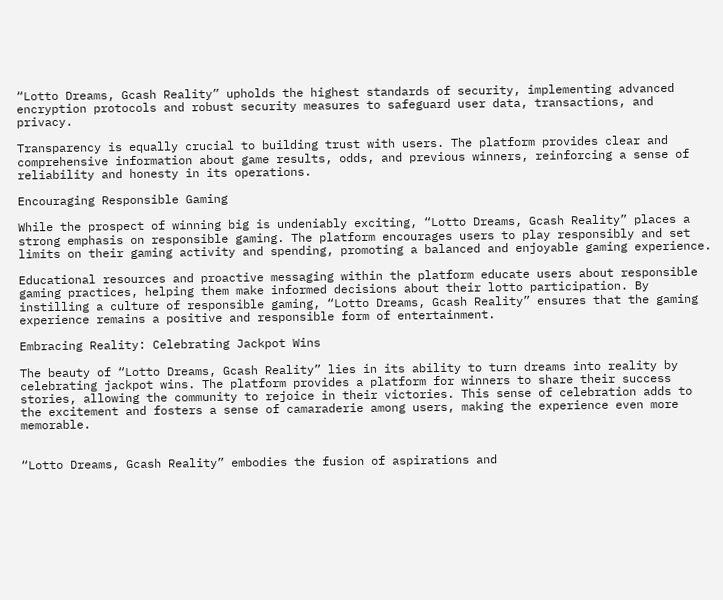“Lotto Dreams, Gcash Reality” upholds the highest standards of security, implementing advanced encryption protocols and robust security measures to safeguard user data, transactions, and privacy.

Transparency is equally crucial to building trust with users. The platform provides clear and comprehensive information about game results, odds, and previous winners, reinforcing a sense of reliability and honesty in its operations.

Encouraging Responsible Gaming

While the prospect of winning big is undeniably exciting, “Lotto Dreams, Gcash Reality” places a strong emphasis on responsible gaming. The platform encourages users to play responsibly and set limits on their gaming activity and spending, promoting a balanced and enjoyable gaming experience.

Educational resources and proactive messaging within the platform educate users about responsible gaming practices, helping them make informed decisions about their lotto participation. By instilling a culture of responsible gaming, “Lotto Dreams, Gcash Reality” ensures that the gaming experience remains a positive and responsible form of entertainment.

Embracing Reality: Celebrating Jackpot Wins

The beauty of “Lotto Dreams, Gcash Reality” lies in its ability to turn dreams into reality by celebrating jackpot wins. The platform provides a platform for winners to share their success stories, allowing the community to rejoice in their victories. This sense of celebration adds to the excitement and fosters a sense of camaraderie among users, making the experience even more memorable.


“Lotto Dreams, Gcash Reality” embodies the fusion of aspirations and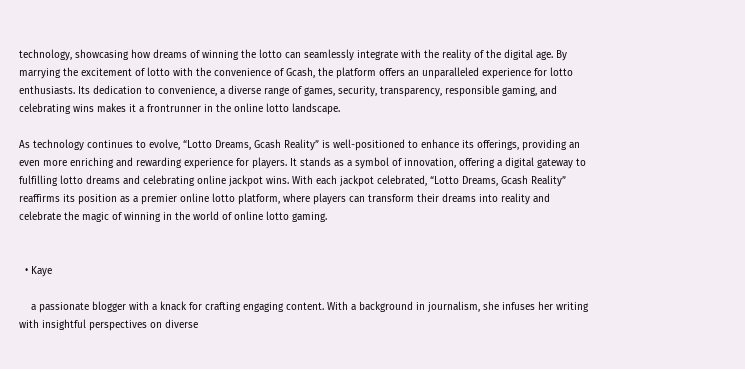technology, showcasing how dreams of winning the lotto can seamlessly integrate with the reality of the digital age. By marrying the excitement of lotto with the convenience of Gcash, the platform offers an unparalleled experience for lotto enthusiasts. Its dedication to convenience, a diverse range of games, security, transparency, responsible gaming, and celebrating wins makes it a frontrunner in the online lotto landscape.

As technology continues to evolve, “Lotto Dreams, Gcash Reality” is well-positioned to enhance its offerings, providing an even more enriching and rewarding experience for players. It stands as a symbol of innovation, offering a digital gateway to fulfilling lotto dreams and celebrating online jackpot wins. With each jackpot celebrated, “Lotto Dreams, Gcash Reality” reaffirms its position as a premier online lotto platform, where players can transform their dreams into reality and celebrate the magic of winning in the world of online lotto gaming.


  • Kaye

    a passionate blogger with a knack for crafting engaging content. With a background in journalism, she infuses her writing with insightful perspectives on diverse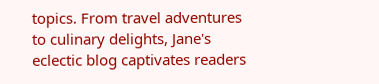topics. From travel adventures to culinary delights, Jane's eclectic blog captivates readers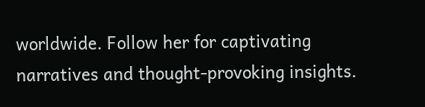worldwide. Follow her for captivating narratives and thought-provoking insights.